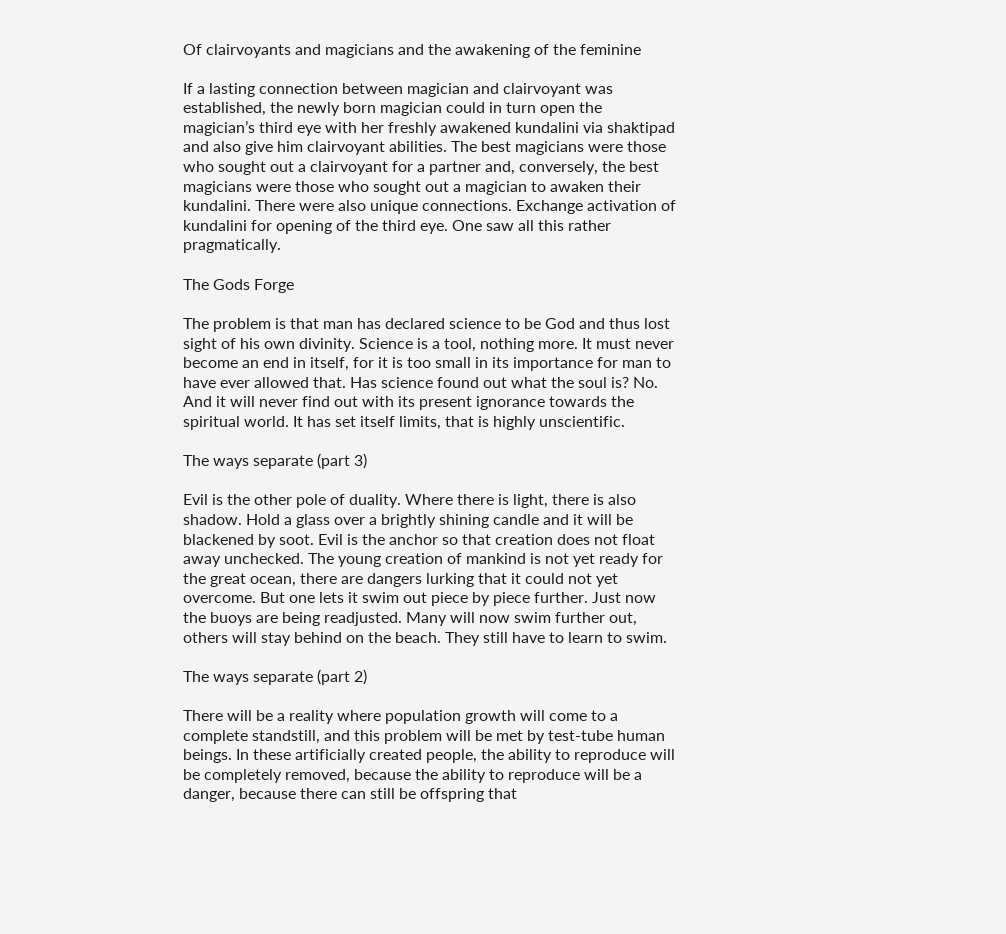Of clairvoyants and magicians and the awakening of the feminine

If a lasting connection between magician and clairvoyant was established, the newly born magician could in turn open the magician’s third eye with her freshly awakened kundalini via shaktipad and also give him clairvoyant abilities. The best magicians were those who sought out a clairvoyant for a partner and, conversely, the best magicians were those who sought out a magician to awaken their kundalini. There were also unique connections. Exchange activation of kundalini for opening of the third eye. One saw all this rather pragmatically.

The Gods Forge

The problem is that man has declared science to be God and thus lost sight of his own divinity. Science is a tool, nothing more. It must never become an end in itself, for it is too small in its importance for man to have ever allowed that. Has science found out what the soul is? No. And it will never find out with its present ignorance towards the spiritual world. It has set itself limits, that is highly unscientific.

The ways separate (part 3)

Evil is the other pole of duality. Where there is light, there is also shadow. Hold a glass over a brightly shining candle and it will be blackened by soot. Evil is the anchor so that creation does not float away unchecked. The young creation of mankind is not yet ready for the great ocean, there are dangers lurking that it could not yet overcome. But one lets it swim out piece by piece further. Just now the buoys are being readjusted. Many will now swim further out, others will stay behind on the beach. They still have to learn to swim.

The ways separate (part 2)

There will be a reality where population growth will come to a complete standstill, and this problem will be met by test-tube human beings. In these artificially created people, the ability to reproduce will be completely removed, because the ability to reproduce will be a danger, because there can still be offspring that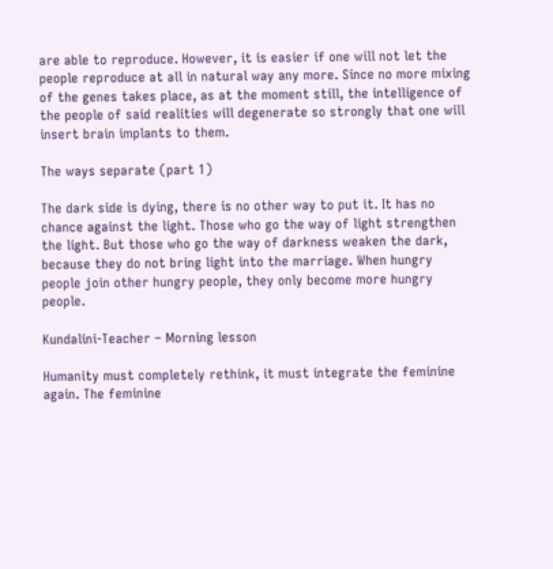are able to reproduce. However, it is easier if one will not let the people reproduce at all in natural way any more. Since no more mixing of the genes takes place, as at the moment still, the intelligence of the people of said realities will degenerate so strongly that one will insert brain implants to them.

The ways separate (part 1)

The dark side is dying, there is no other way to put it. It has no chance against the light. Those who go the way of light strengthen the light. But those who go the way of darkness weaken the dark, because they do not bring light into the marriage. When hungry people join other hungry people, they only become more hungry people.

Kundalini-Teacher – Morning lesson

Humanity must completely rethink, it must integrate the feminine again. The feminine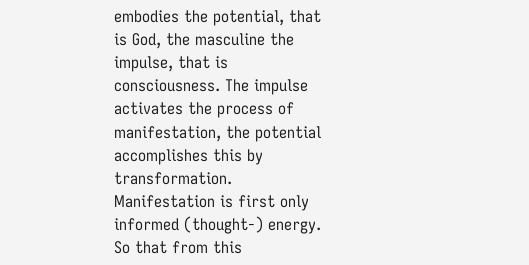embodies the potential, that is God, the masculine the impulse, that is consciousness. The impulse activates the process of manifestation, the potential accomplishes this by transformation. Manifestation is first only informed (thought-) energy. So that from this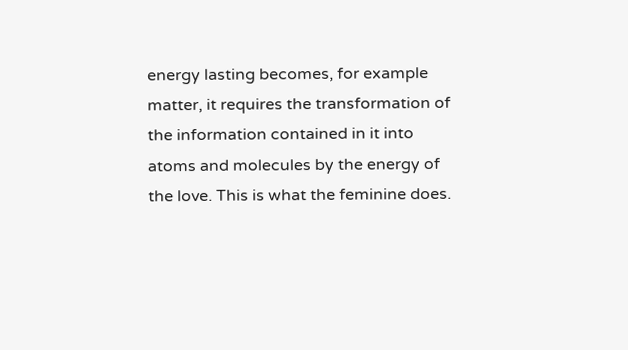energy lasting becomes, for example matter, it requires the transformation of the information contained in it into atoms and molecules by the energy of the love. This is what the feminine does.